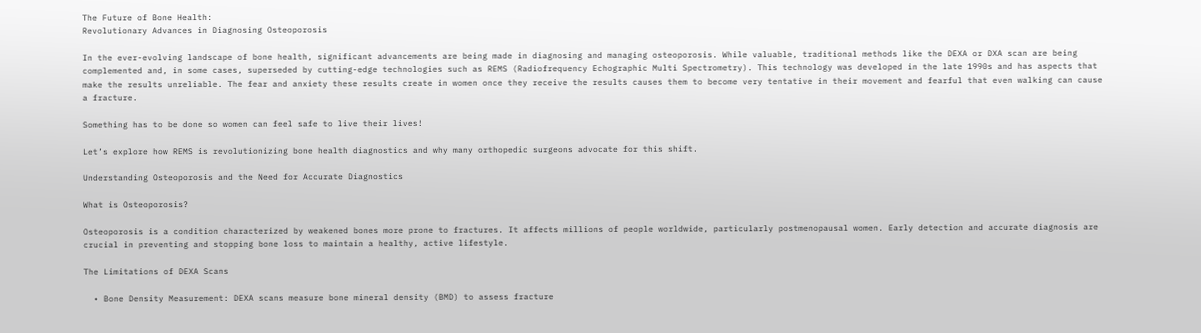The Future of Bone Health:
Revolutionary Advances in Diagnosing Osteoporosis

In the ever-evolving landscape of bone health, significant advancements are being made in diagnosing and managing osteoporosis. While valuable, traditional methods like the DEXA or DXA scan are being complemented and, in some cases, superseded by cutting-edge technologies such as REMS (Radiofrequency Echographic Multi Spectrometry). This technology was developed in the late 1990s and has aspects that make the results unreliable. The fear and anxiety these results create in women once they receive the results causes them to become very tentative in their movement and fearful that even walking can cause a fracture.

Something has to be done so women can feel safe to live their lives!

Let’s explore how REMS is revolutionizing bone health diagnostics and why many orthopedic surgeons advocate for this shift.

Understanding Osteoporosis and the Need for Accurate Diagnostics

What is Osteoporosis?

Osteoporosis is a condition characterized by weakened bones more prone to fractures. It affects millions of people worldwide, particularly postmenopausal women. Early detection and accurate diagnosis are crucial in preventing and stopping bone loss to maintain a healthy, active lifestyle.

The Limitations of DEXA Scans

  • Bone Density Measurement: DEXA scans measure bone mineral density (BMD) to assess fracture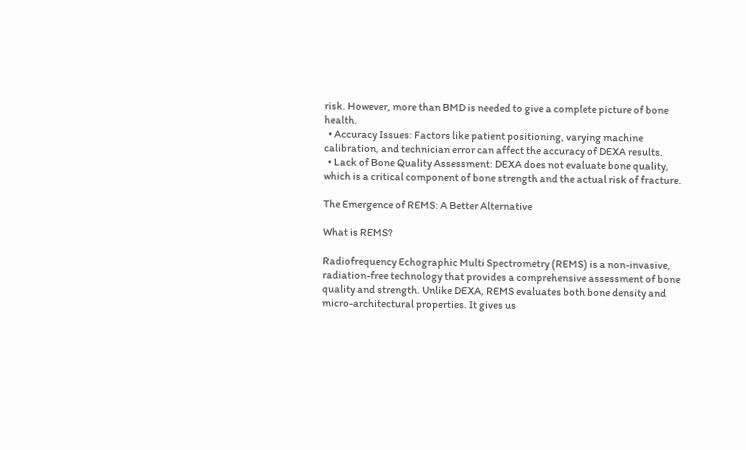risk. However, more than BMD is needed to give a complete picture of bone health.
  • Accuracy Issues: Factors like patient positioning, varying machine calibration, and technician error can affect the accuracy of DEXA results.
  • Lack of Bone Quality Assessment: DEXA does not evaluate bone quality, which is a critical component of bone strength and the actual risk of fracture.

The Emergence of REMS: A Better Alternative

What is REMS?

Radiofrequency Echographic Multi Spectrometry (REMS) is a non-invasive, radiation-free technology that provides a comprehensive assessment of bone quality and strength. Unlike DEXA, REMS evaluates both bone density and micro-architectural properties. It gives us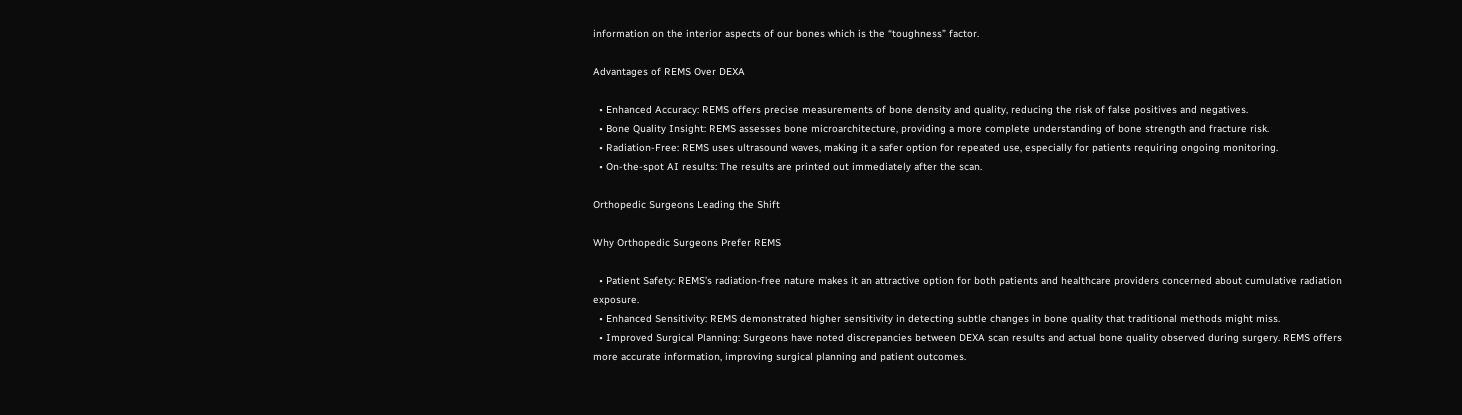information on the interior aspects of our bones which is the “toughness” factor.

Advantages of REMS Over DEXA

  • Enhanced Accuracy: REMS offers precise measurements of bone density and quality, reducing the risk of false positives and negatives.
  • Bone Quality Insight: REMS assesses bone microarchitecture, providing a more complete understanding of bone strength and fracture risk.
  • Radiation-Free: REMS uses ultrasound waves, making it a safer option for repeated use, especially for patients requiring ongoing monitoring.
  • On-the-spot AI results: The results are printed out immediately after the scan.

Orthopedic Surgeons Leading the Shift

Why Orthopedic Surgeons Prefer REMS

  • Patient Safety: REMS’s radiation-free nature makes it an attractive option for both patients and healthcare providers concerned about cumulative radiation exposure.
  • Enhanced Sensitivity: REMS demonstrated higher sensitivity in detecting subtle changes in bone quality that traditional methods might miss.
  • Improved Surgical Planning: Surgeons have noted discrepancies between DEXA scan results and actual bone quality observed during surgery. REMS offers more accurate information, improving surgical planning and patient outcomes.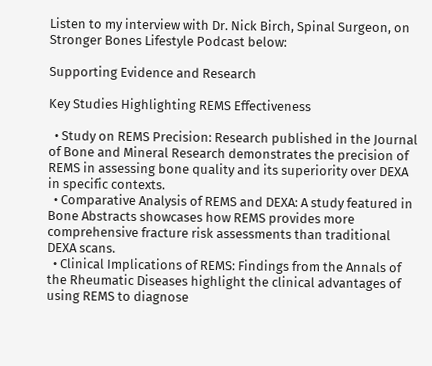Listen to my interview with Dr. Nick Birch, Spinal Surgeon, on Stronger Bones Lifestyle Podcast below:

Supporting Evidence and Research

Key Studies Highlighting REMS Effectiveness

  • Study on REMS Precision: Research published in the Journal of Bone and Mineral Research demonstrates the precision of REMS in assessing bone quality and its superiority over DEXA in specific contexts.
  • Comparative Analysis of REMS and DEXA: A study featured in Bone Abstracts showcases how REMS provides more comprehensive fracture risk assessments than traditional DEXA scans.
  • Clinical Implications of REMS: Findings from the Annals of the Rheumatic Diseases highlight the clinical advantages of using REMS to diagnose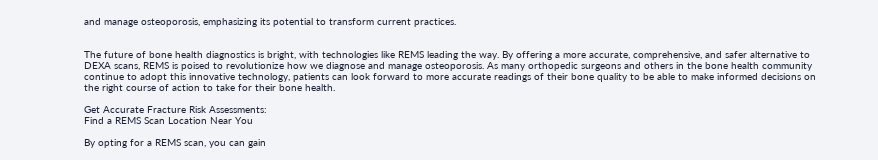and manage osteoporosis, emphasizing its potential to transform current practices.


The future of bone health diagnostics is bright, with technologies like REMS leading the way. By offering a more accurate, comprehensive, and safer alternative to DEXA scans, REMS is poised to revolutionize how we diagnose and manage osteoporosis. As many orthopedic surgeons and others in the bone health community continue to adopt this innovative technology, patients can look forward to more accurate readings of their bone quality to be able to make informed decisions on the right course of action to take for their bone health.

Get Accurate Fracture Risk Assessments:
Find a REMS Scan Location Near You

By opting for a REMS scan, you can gain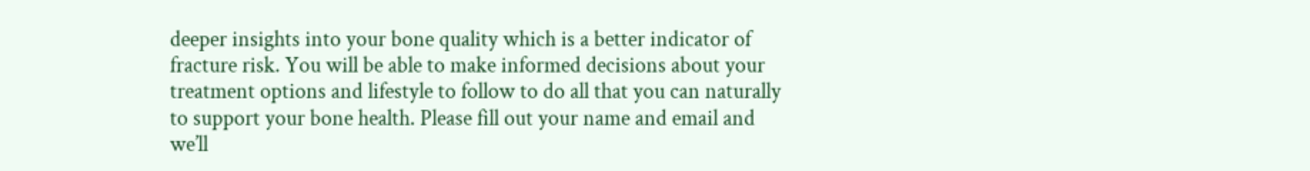deeper insights into your bone quality which is a better indicator of fracture risk. You will be able to make informed decisions about your treatment options and lifestyle to follow to do all that you can naturally to support your bone health. Please fill out your name and email and we’ll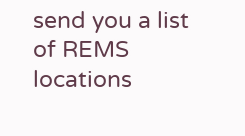send you a list of REMS locations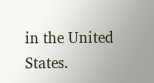in the United States.